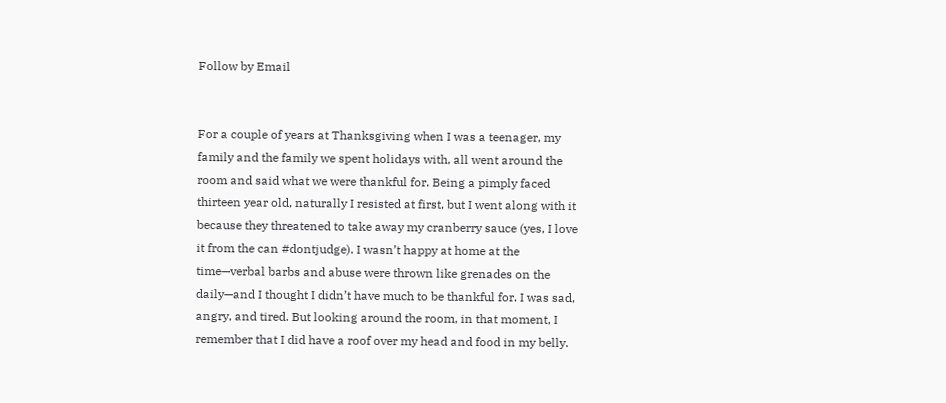Follow by Email


For a couple of years at Thanksgiving when I was a teenager, my family and the family we spent holidays with, all went around the room and said what we were thankful for. Being a pimply faced thirteen year old, naturally I resisted at first, but I went along with it because they threatened to take away my cranberry sauce (yes, I love it from the can #dontjudge). I wasn’t happy at home at the time—verbal barbs and abuse were thrown like grenades on the daily—and I thought I didn’t have much to be thankful for. I was sad, angry, and tired. But looking around the room, in that moment, I remember that I did have a roof over my head and food in my belly.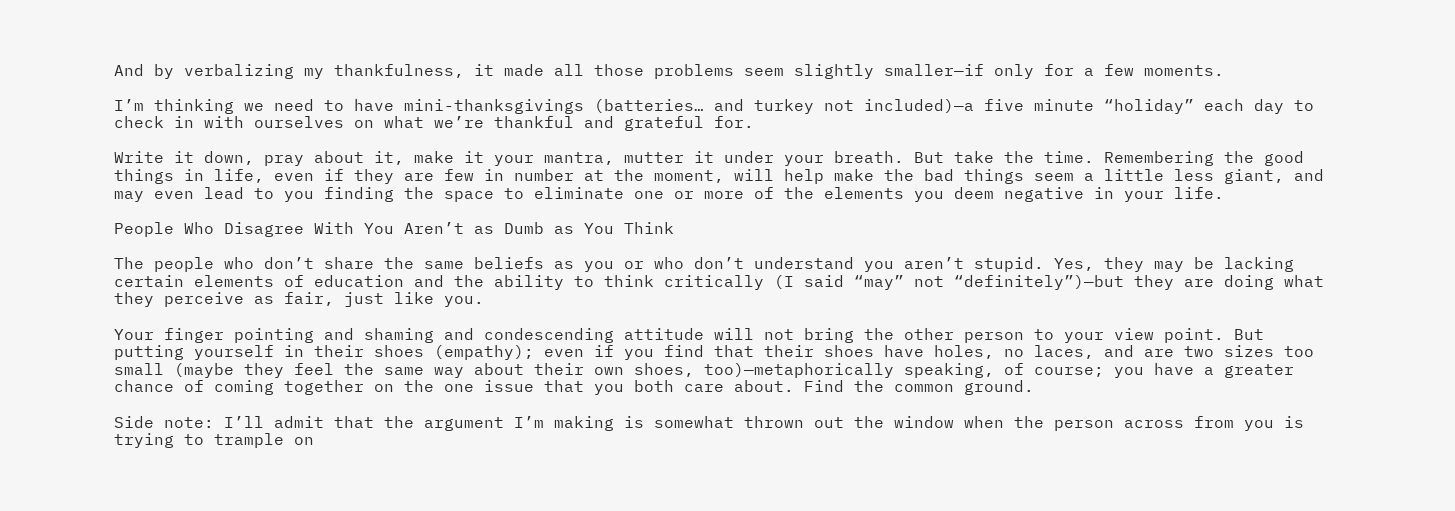And by verbalizing my thankfulness, it made all those problems seem slightly smaller—if only for a few moments.

I’m thinking we need to have mini-thanksgivings (batteries… and turkey not included)—a five minute “holiday” each day to check in with ourselves on what we’re thankful and grateful for.

Write it down, pray about it, make it your mantra, mutter it under your breath. But take the time. Remembering the good things in life, even if they are few in number at the moment, will help make the bad things seem a little less giant, and may even lead to you finding the space to eliminate one or more of the elements you deem negative in your life.

People Who Disagree With You Aren’t as Dumb as You Think

The people who don’t share the same beliefs as you or who don’t understand you aren’t stupid. Yes, they may be lacking certain elements of education and the ability to think critically (I said “may” not “definitely”)—but they are doing what they perceive as fair, just like you.

Your finger pointing and shaming and condescending attitude will not bring the other person to your view point. But putting yourself in their shoes (empathy); even if you find that their shoes have holes, no laces, and are two sizes too small (maybe they feel the same way about their own shoes, too)—metaphorically speaking, of course; you have a greater chance of coming together on the one issue that you both care about. Find the common ground.

Side note: I’ll admit that the argument I’m making is somewhat thrown out the window when the person across from you is trying to trample on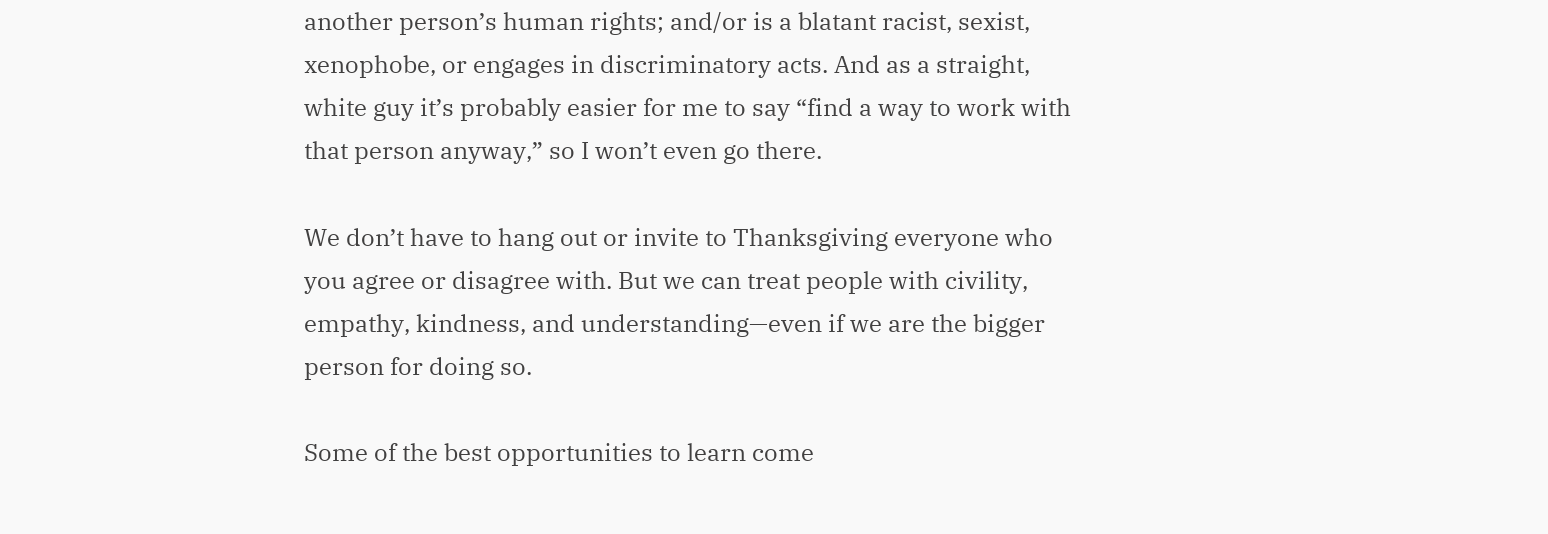another person’s human rights; and/or is a blatant racist, sexist, xenophobe, or engages in discriminatory acts. And as a straight, white guy it’s probably easier for me to say “find a way to work with that person anyway,” so I won’t even go there.

We don’t have to hang out or invite to Thanksgiving everyone who you agree or disagree with. But we can treat people with civility, empathy, kindness, and understanding—even if we are the bigger person for doing so.

Some of the best opportunities to learn come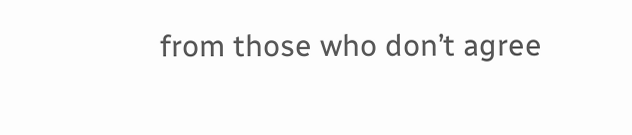from those who don’t agree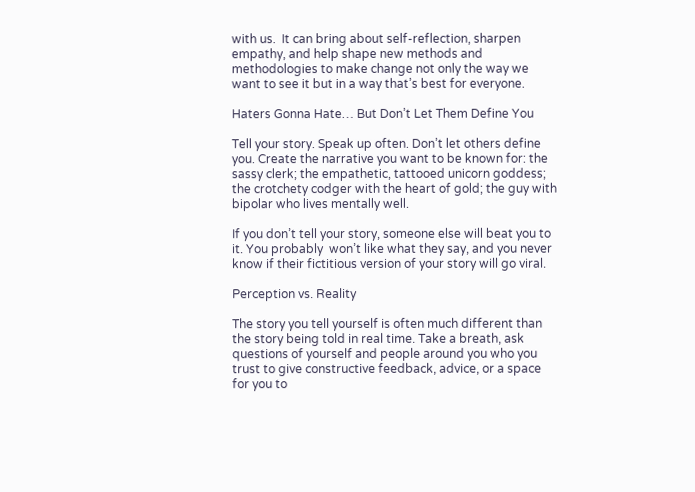with us.  It can bring about self-reflection, sharpen empathy, and help shape new methods and methodologies to make change not only the way we want to see it but in a way that’s best for everyone.

Haters Gonna Hate… But Don’t Let Them Define You

Tell your story. Speak up often. Don’t let others define you. Create the narrative you want to be known for: the sassy clerk; the empathetic, tattooed unicorn goddess; the crotchety codger with the heart of gold; the guy with bipolar who lives mentally well.

If you don’t tell your story, someone else will beat you to it. You probably  won’t like what they say, and you never know if their fictitious version of your story will go viral.

Perception vs. Reality

The story you tell yourself is often much different than the story being told in real time. Take a breath, ask questions of yourself and people around you who you trust to give constructive feedback, advice, or a space for you to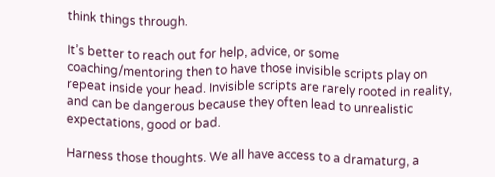think things through.

It’s better to reach out for help, advice, or some coaching/mentoring then to have those invisible scripts play on repeat inside your head. Invisible scripts are rarely rooted in reality, and can be dangerous because they often lead to unrealistic expectations, good or bad.

Harness those thoughts. We all have access to a dramaturg, a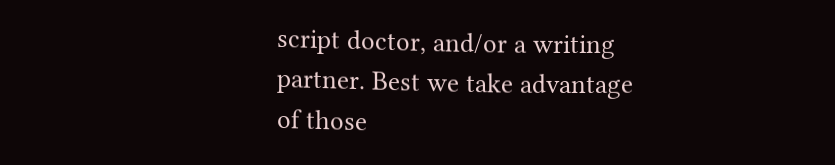script doctor, and/or a writing partner. Best we take advantage of those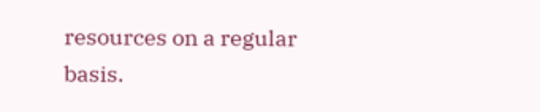resources on a regular basis.